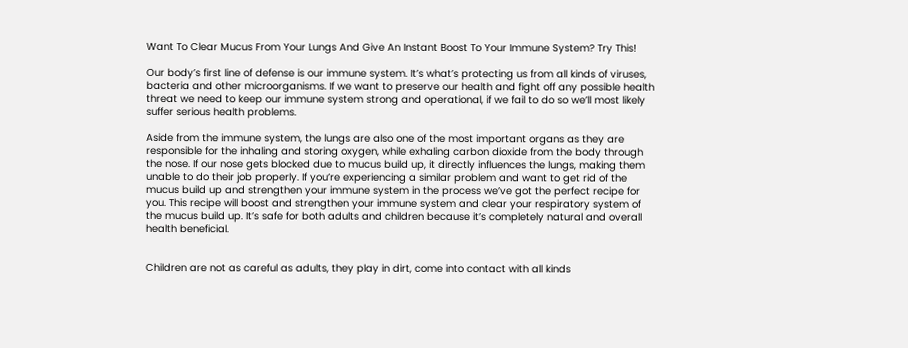Want To Clear Mucus From Your Lungs And Give An Instant Boost To Your Immune System? Try This!

Our body’s first line of defense is our immune system. It’s what’s protecting us from all kinds of viruses, bacteria and other microorganisms. If we want to preserve our health and fight off any possible health threat we need to keep our immune system strong and operational, if we fail to do so we’ll most likely suffer serious health problems.

Aside from the immune system, the lungs are also one of the most important organs as they are responsible for the inhaling and storing oxygen, while exhaling carbon dioxide from the body through the nose. If our nose gets blocked due to mucus build up, it directly influences the lungs, making them unable to do their job properly. If you’re experiencing a similar problem and want to get rid of the mucus build up and strengthen your immune system in the process we’ve got the perfect recipe for you. This recipe will boost and strengthen your immune system and clear your respiratory system of the mucus build up. It’s safe for both adults and children because it’s completely natural and overall health beneficial.


Children are not as careful as adults, they play in dirt, come into contact with all kinds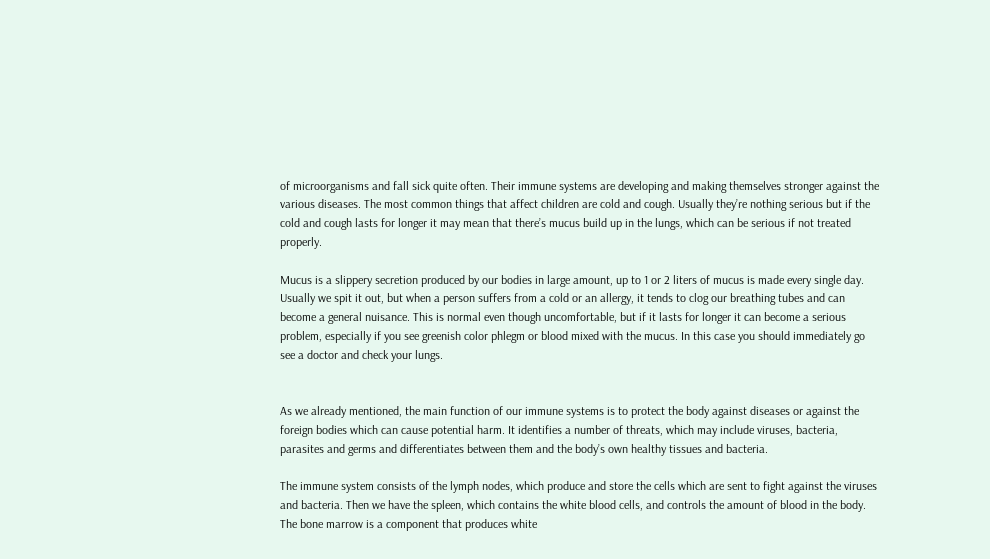of microorganisms and fall sick quite often. Their immune systems are developing and making themselves stronger against the various diseases. The most common things that affect children are cold and cough. Usually they’re nothing serious but if the cold and cough lasts for longer it may mean that there’s mucus build up in the lungs, which can be serious if not treated properly.

Mucus is a slippery secretion produced by our bodies in large amount, up to 1 or 2 liters of mucus is made every single day. Usually we spit it out, but when a person suffers from a cold or an allergy, it tends to clog our breathing tubes and can become a general nuisance. This is normal even though uncomfortable, but if it lasts for longer it can become a serious problem, especially if you see greenish color phlegm or blood mixed with the mucus. In this case you should immediately go see a doctor and check your lungs.


As we already mentioned, the main function of our immune systems is to protect the body against diseases or against the foreign bodies which can cause potential harm. It identifies a number of threats, which may include viruses, bacteria, parasites and germs and differentiates between them and the body’s own healthy tissues and bacteria.

The immune system consists of the lymph nodes, which produce and store the cells which are sent to fight against the viruses and bacteria. Then we have the spleen, which contains the white blood cells, and controls the amount of blood in the body. The bone marrow is a component that produces white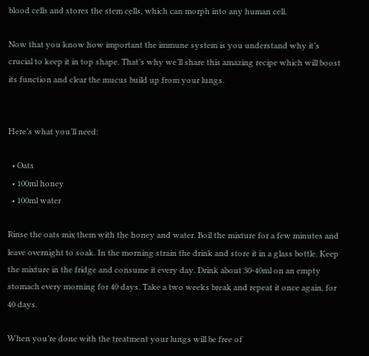blood cells and stores the stem cells, which can morph into any human cell.

Now that you know how important the immune system is you understand why it’s crucial to keep it in top shape. That’s why we’ll share this amazing recipe which will boost its function and clear the mucus build up from your lungs.


Here’s what you’ll need:

  • Oats
  • 100ml honey
  • 100ml water

Rinse the oats mix them with the honey and water. Boil the mixture for a few minutes and leave overnight to soak. In the morning strain the drink and store it in a glass bottle. Keep the mixture in the fridge and consume it every day. Drink about 30-40ml on an empty stomach every morning for 40 days. Take a two weeks break and repeat it once again, for 40 days.

When you’re done with the treatment your lungs will be free of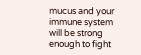mucus and your immune system will be strong enough to fight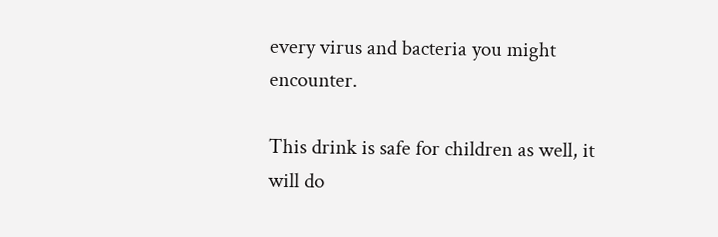every virus and bacteria you might encounter.

This drink is safe for children as well, it will do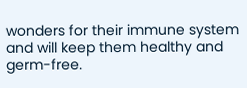wonders for their immune system and will keep them healthy and germ-free.